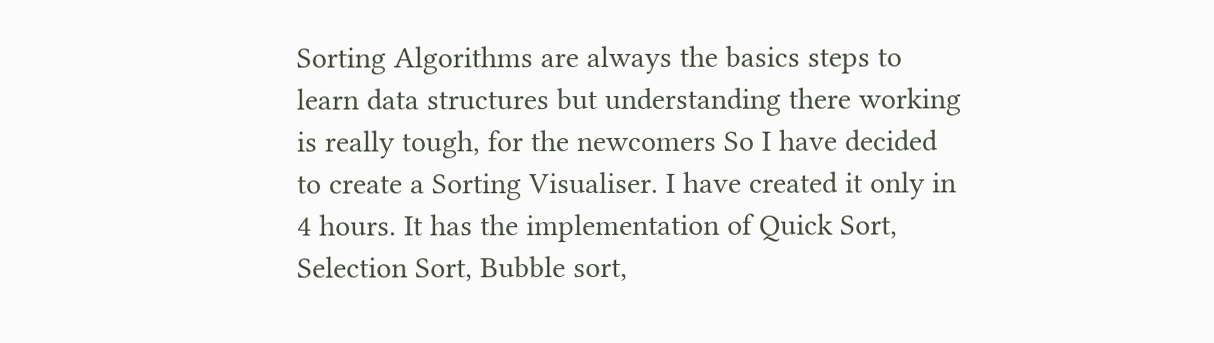Sorting Algorithms are always the basics steps to learn data structures but understanding there working is really tough, for the newcomers So I have decided to create a Sorting Visualiser. I have created it only in 4 hours. It has the implementation of Quick Sort, Selection Sort, Bubble sort,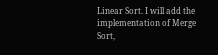Linear Sort. I will add the implementation of Merge Sort,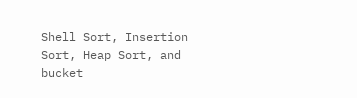Shell Sort, Insertion Sort, Heap Sort, and bucket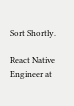Sort Shortly.

React Native Engineer at